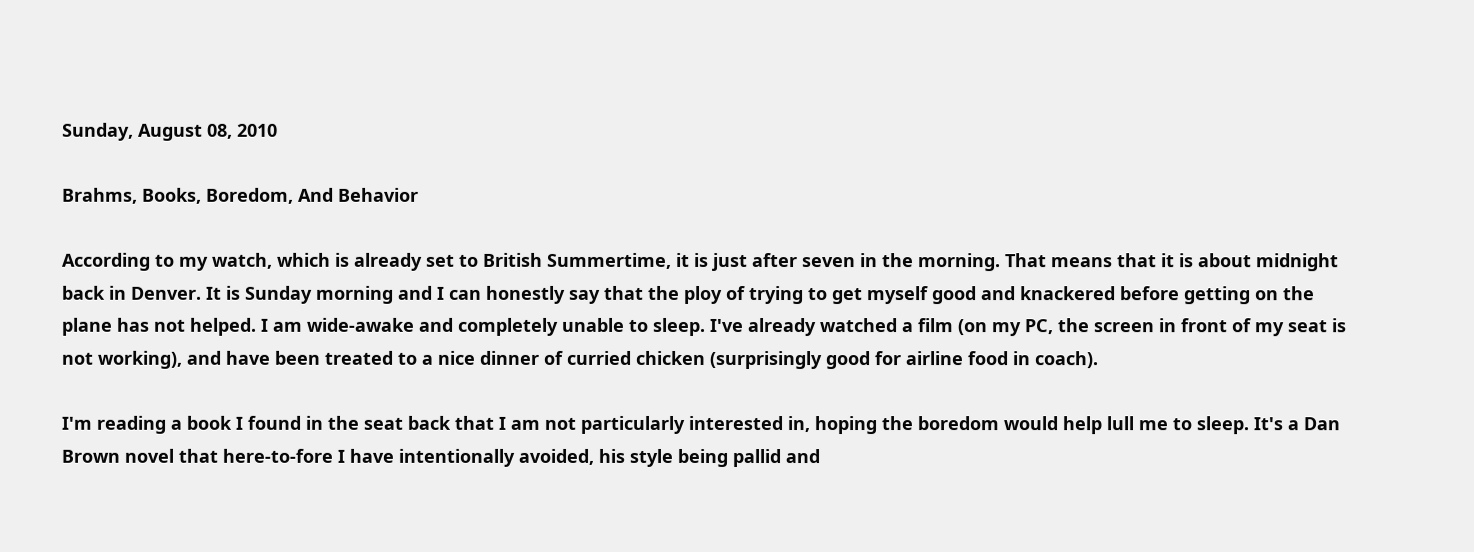Sunday, August 08, 2010

Brahms, Books, Boredom, And Behavior

According to my watch, which is already set to British Summertime, it is just after seven in the morning. That means that it is about midnight back in Denver. It is Sunday morning and I can honestly say that the ploy of trying to get myself good and knackered before getting on the plane has not helped. I am wide-awake and completely unable to sleep. I've already watched a film (on my PC, the screen in front of my seat is not working), and have been treated to a nice dinner of curried chicken (surprisingly good for airline food in coach).

I'm reading a book I found in the seat back that I am not particularly interested in, hoping the boredom would help lull me to sleep. It's a Dan Brown novel that here-to-fore I have intentionally avoided, his style being pallid and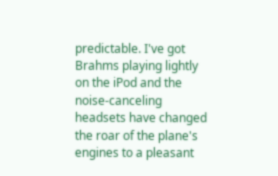predictable. I've got Brahms playing lightly on the iPod and the noise-canceling headsets have changed the roar of the plane's engines to a pleasant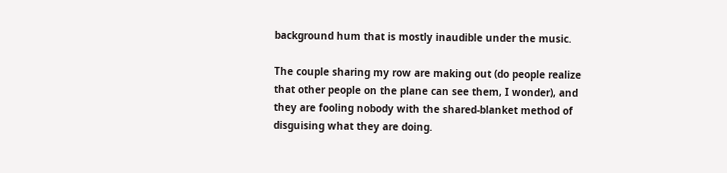background hum that is mostly inaudible under the music.

The couple sharing my row are making out (do people realize that other people on the plane can see them, I wonder), and they are fooling nobody with the shared-blanket method of disguising what they are doing.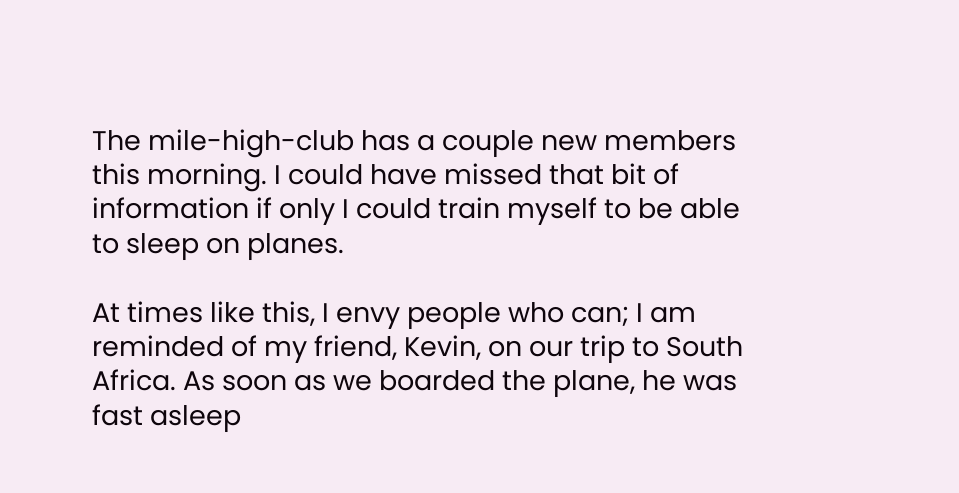The mile-high-club has a couple new members this morning. I could have missed that bit of information if only I could train myself to be able to sleep on planes.

At times like this, I envy people who can; I am reminded of my friend, Kevin, on our trip to South Africa. As soon as we boarded the plane, he was fast asleep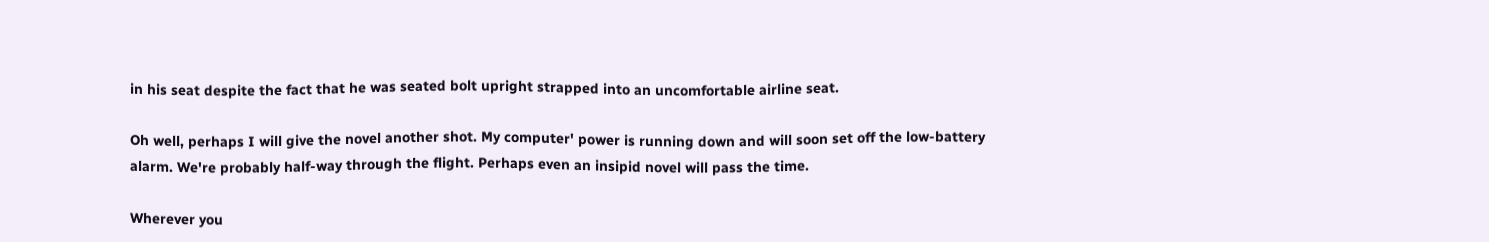in his seat despite the fact that he was seated bolt upright strapped into an uncomfortable airline seat.

Oh well, perhaps I will give the novel another shot. My computer' power is running down and will soon set off the low-battery alarm. We're probably half-way through the flight. Perhaps even an insipid novel will pass the time.

Wherever you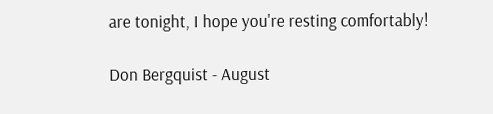are tonight, I hope you're resting comfortably!

Don Bergquist - August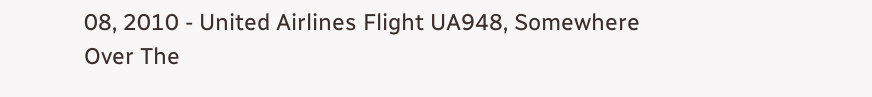08, 2010 - United Airlines Flight UA948, Somewhere Over The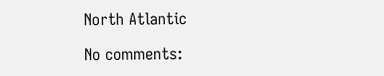North Atlantic

No comments: